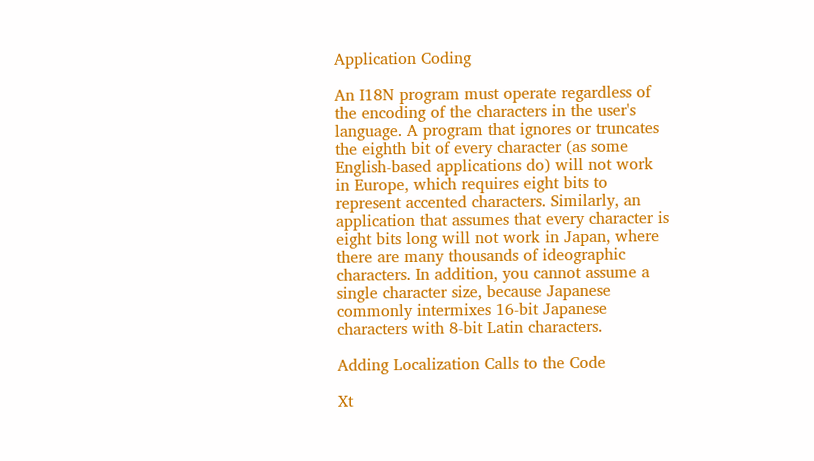Application Coding

An I18N program must operate regardless of the encoding of the characters in the user's language. A program that ignores or truncates the eighth bit of every character (as some English-based applications do) will not work in Europe, which requires eight bits to represent accented characters. Similarly, an application that assumes that every character is eight bits long will not work in Japan, where there are many thousands of ideographic characters. In addition, you cannot assume a single character size, because Japanese commonly intermixes 16-bit Japanese characters with 8-bit Latin characters.

Adding Localization Calls to the Code

Xt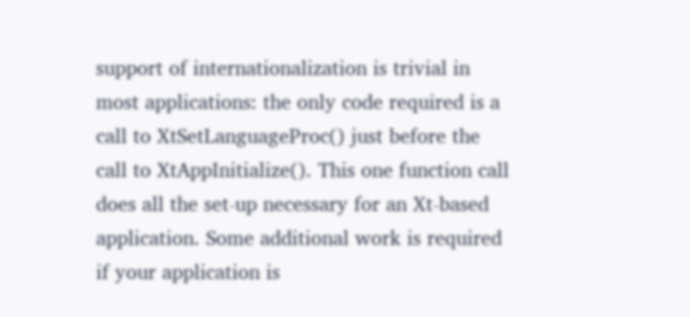support of internationalization is trivial in most applications: the only code required is a call to XtSetLanguageProc() just before the call to XtAppInitialize(). This one function call does all the set-up necessary for an Xt-based application. Some additional work is required if your application is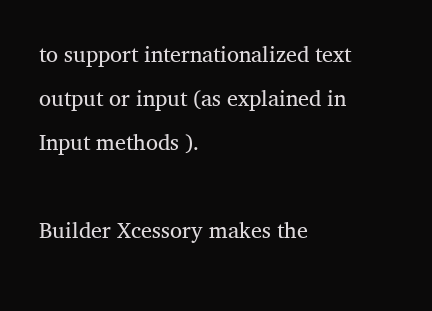to support internationalized text output or input (as explained in Input methods ).

Builder Xcessory makes the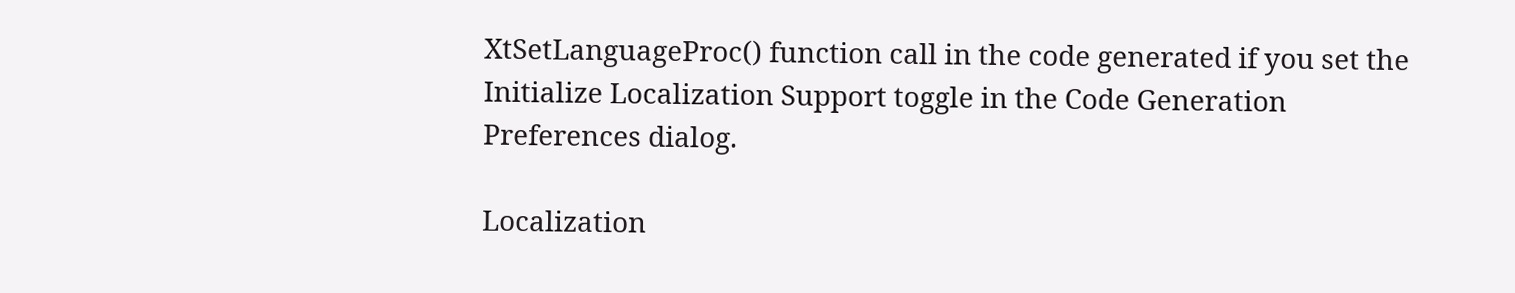XtSetLanguageProc() function call in the code generated if you set the Initialize Localization Support toggle in the Code Generation Preferences dialog.

Localization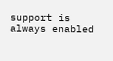support is always enabled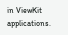in ViewKit applications.